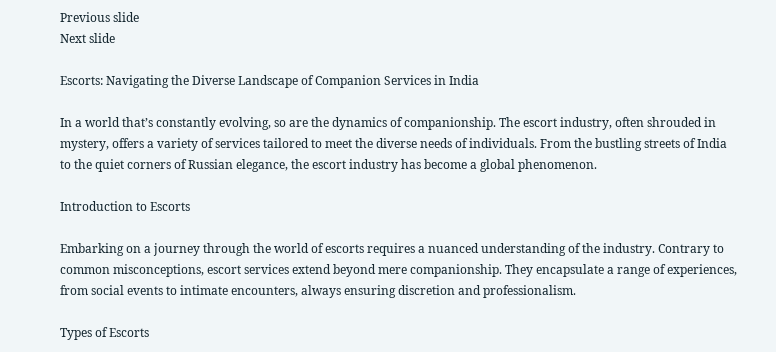Previous slide
Next slide

Escorts: Navigating the Diverse Landscape of Companion Services in India

In a world that’s constantly evolving, so are the dynamics of companionship. The escort industry, often shrouded in mystery, offers a variety of services tailored to meet the diverse needs of individuals. From the bustling streets of India to the quiet corners of Russian elegance, the escort industry has become a global phenomenon.

Introduction to Escorts

Embarking on a journey through the world of escorts requires a nuanced understanding of the industry. Contrary to common misconceptions, escort services extend beyond mere companionship. They encapsulate a range of experiences, from social events to intimate encounters, always ensuring discretion and professionalism.

Types of Escorts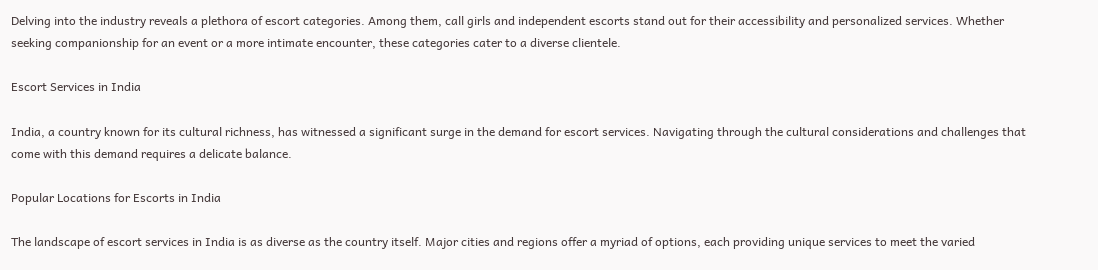Delving into the industry reveals a plethora of escort categories. Among them, call girls and independent escorts stand out for their accessibility and personalized services. Whether seeking companionship for an event or a more intimate encounter, these categories cater to a diverse clientele.

Escort Services in India

India, a country known for its cultural richness, has witnessed a significant surge in the demand for escort services. Navigating through the cultural considerations and challenges that come with this demand requires a delicate balance.

Popular Locations for Escorts in India

The landscape of escort services in India is as diverse as the country itself. Major cities and regions offer a myriad of options, each providing unique services to meet the varied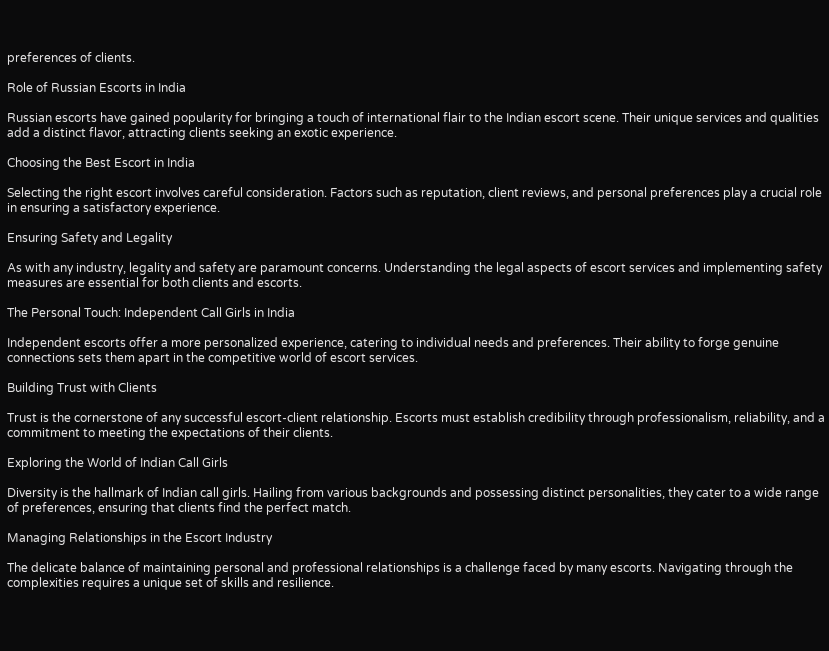preferences of clients.

Role of Russian Escorts in India

Russian escorts have gained popularity for bringing a touch of international flair to the Indian escort scene. Their unique services and qualities add a distinct flavor, attracting clients seeking an exotic experience.

Choosing the Best Escort in India

Selecting the right escort involves careful consideration. Factors such as reputation, client reviews, and personal preferences play a crucial role in ensuring a satisfactory experience.

Ensuring Safety and Legality

As with any industry, legality and safety are paramount concerns. Understanding the legal aspects of escort services and implementing safety measures are essential for both clients and escorts.

The Personal Touch: Independent Call Girls in India

Independent escorts offer a more personalized experience, catering to individual needs and preferences. Their ability to forge genuine connections sets them apart in the competitive world of escort services.

Building Trust with Clients

Trust is the cornerstone of any successful escort-client relationship. Escorts must establish credibility through professionalism, reliability, and a commitment to meeting the expectations of their clients.

Exploring the World of Indian Call Girls

Diversity is the hallmark of Indian call girls. Hailing from various backgrounds and possessing distinct personalities, they cater to a wide range of preferences, ensuring that clients find the perfect match.

Managing Relationships in the Escort Industry

The delicate balance of maintaining personal and professional relationships is a challenge faced by many escorts. Navigating through the complexities requires a unique set of skills and resilience.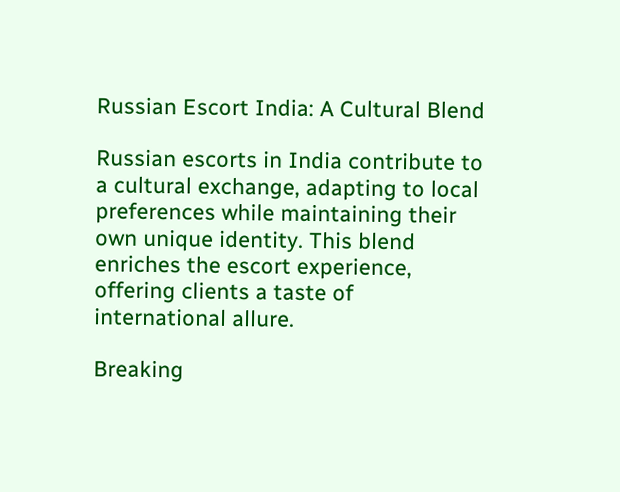Russian Escort India: A Cultural Blend

Russian escorts in India contribute to a cultural exchange, adapting to local preferences while maintaining their own unique identity. This blend enriches the escort experience, offering clients a taste of international allure.

Breaking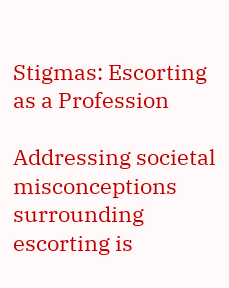Stigmas: Escorting as a Profession

Addressing societal misconceptions surrounding escorting is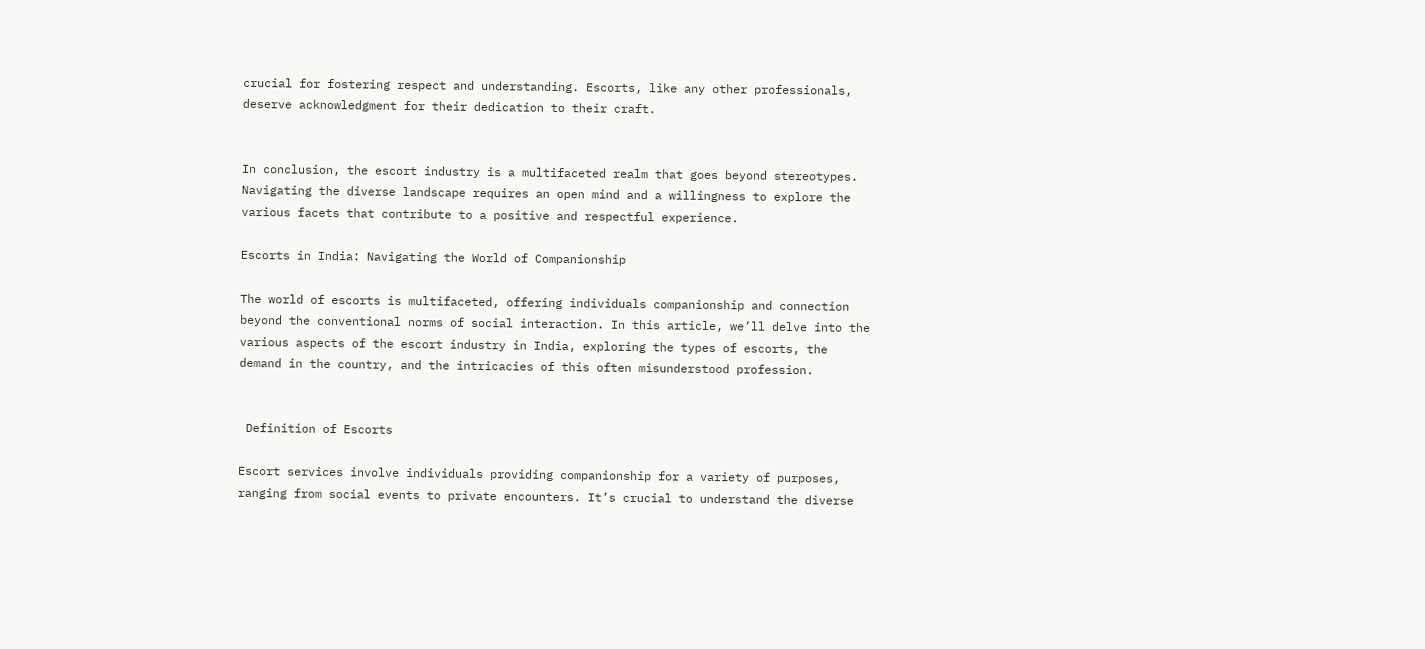crucial for fostering respect and understanding. Escorts, like any other professionals, deserve acknowledgment for their dedication to their craft.


In conclusion, the escort industry is a multifaceted realm that goes beyond stereotypes. Navigating the diverse landscape requires an open mind and a willingness to explore the various facets that contribute to a positive and respectful experience.

Escorts in India: Navigating the World of Companionship

The world of escorts is multifaceted, offering individuals companionship and connection beyond the conventional norms of social interaction. In this article, we’ll delve into the various aspects of the escort industry in India, exploring the types of escorts, the demand in the country, and the intricacies of this often misunderstood profession.


 Definition of Escorts

Escort services involve individuals providing companionship for a variety of purposes, ranging from social events to private encounters. It’s crucial to understand the diverse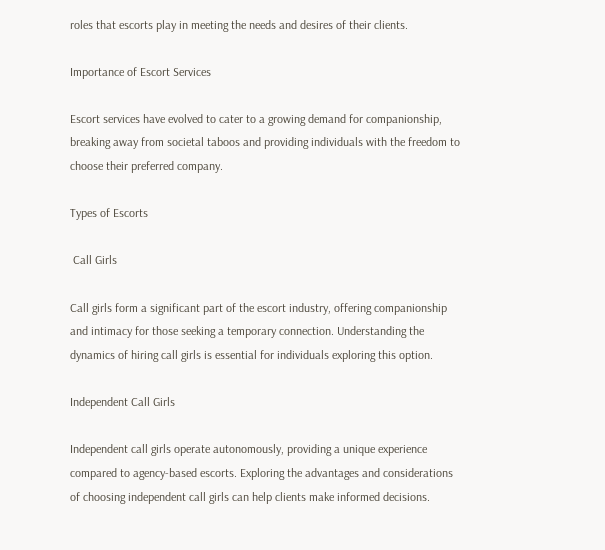roles that escorts play in meeting the needs and desires of their clients.

Importance of Escort Services

Escort services have evolved to cater to a growing demand for companionship, breaking away from societal taboos and providing individuals with the freedom to choose their preferred company.

Types of Escorts

 Call Girls

Call girls form a significant part of the escort industry, offering companionship and intimacy for those seeking a temporary connection. Understanding the dynamics of hiring call girls is essential for individuals exploring this option.

Independent Call Girls

Independent call girls operate autonomously, providing a unique experience compared to agency-based escorts. Exploring the advantages and considerations of choosing independent call girls can help clients make informed decisions.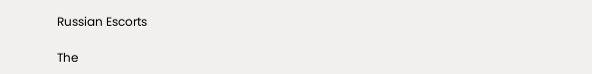Russian Escorts

The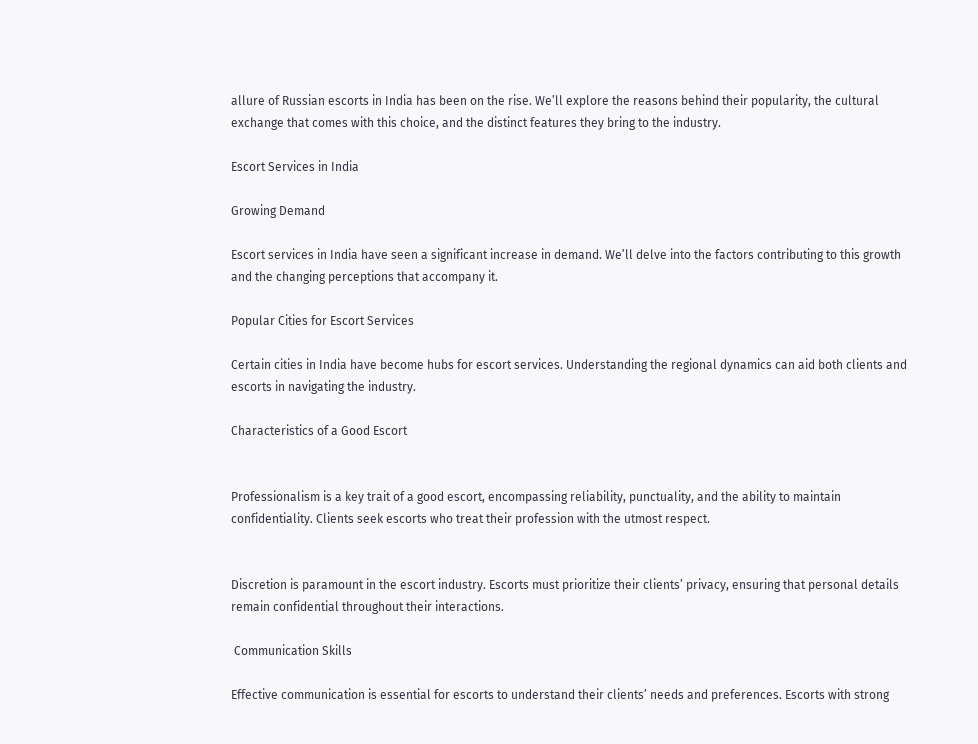allure of Russian escorts in India has been on the rise. We’ll explore the reasons behind their popularity, the cultural exchange that comes with this choice, and the distinct features they bring to the industry.

Escort Services in India

Growing Demand

Escort services in India have seen a significant increase in demand. We’ll delve into the factors contributing to this growth and the changing perceptions that accompany it.

Popular Cities for Escort Services

Certain cities in India have become hubs for escort services. Understanding the regional dynamics can aid both clients and escorts in navigating the industry.

Characteristics of a Good Escort


Professionalism is a key trait of a good escort, encompassing reliability, punctuality, and the ability to maintain confidentiality. Clients seek escorts who treat their profession with the utmost respect.


Discretion is paramount in the escort industry. Escorts must prioritize their clients’ privacy, ensuring that personal details remain confidential throughout their interactions.

 Communication Skills

Effective communication is essential for escorts to understand their clients’ needs and preferences. Escorts with strong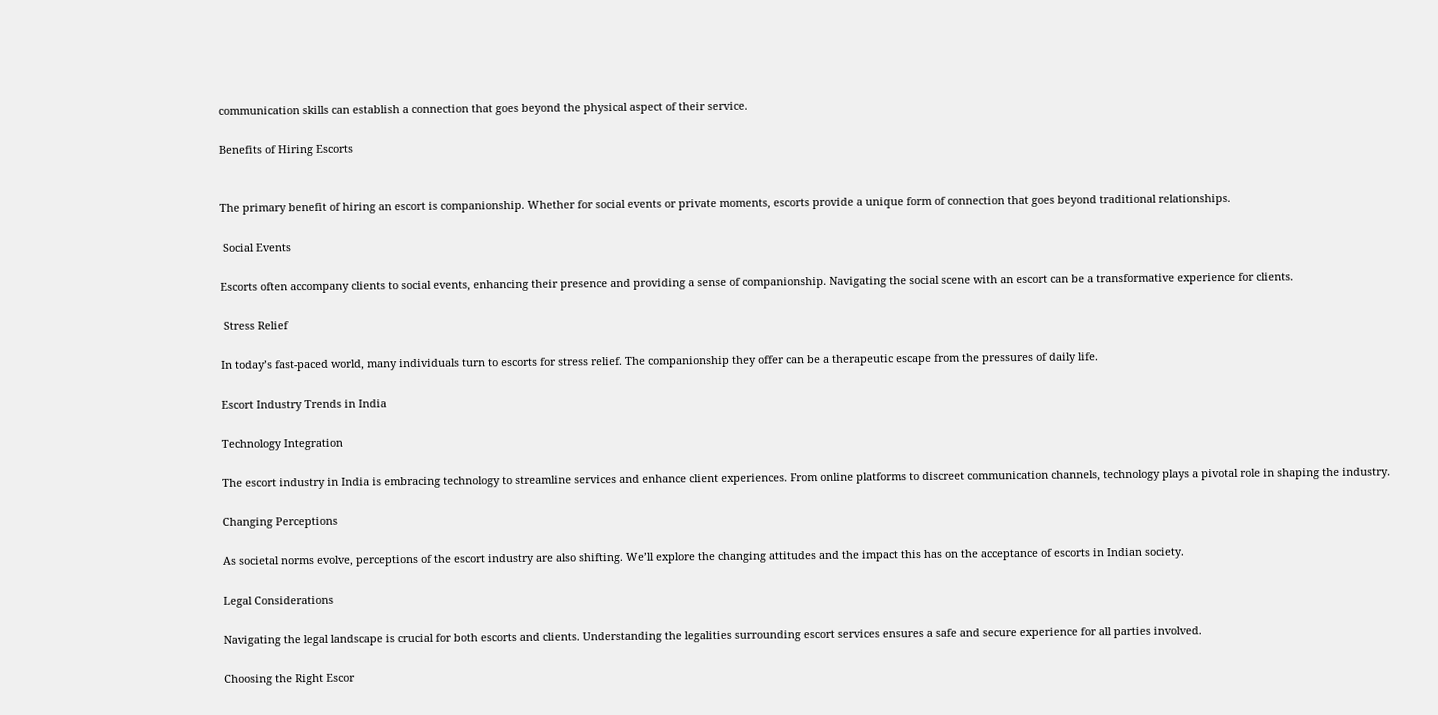communication skills can establish a connection that goes beyond the physical aspect of their service.

Benefits of Hiring Escorts


The primary benefit of hiring an escort is companionship. Whether for social events or private moments, escorts provide a unique form of connection that goes beyond traditional relationships.

 Social Events

Escorts often accompany clients to social events, enhancing their presence and providing a sense of companionship. Navigating the social scene with an escort can be a transformative experience for clients.

 Stress Relief

In today’s fast-paced world, many individuals turn to escorts for stress relief. The companionship they offer can be a therapeutic escape from the pressures of daily life.

Escort Industry Trends in India

Technology Integration

The escort industry in India is embracing technology to streamline services and enhance client experiences. From online platforms to discreet communication channels, technology plays a pivotal role in shaping the industry.

Changing Perceptions

As societal norms evolve, perceptions of the escort industry are also shifting. We’ll explore the changing attitudes and the impact this has on the acceptance of escorts in Indian society.

Legal Considerations

Navigating the legal landscape is crucial for both escorts and clients. Understanding the legalities surrounding escort services ensures a safe and secure experience for all parties involved.

Choosing the Right Escor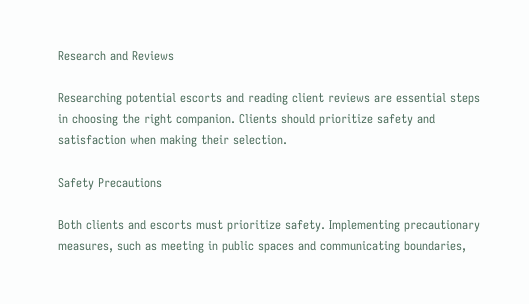Research and Reviews

Researching potential escorts and reading client reviews are essential steps in choosing the right companion. Clients should prioritize safety and satisfaction when making their selection.

Safety Precautions

Both clients and escorts must prioritize safety. Implementing precautionary measures, such as meeting in public spaces and communicating boundaries,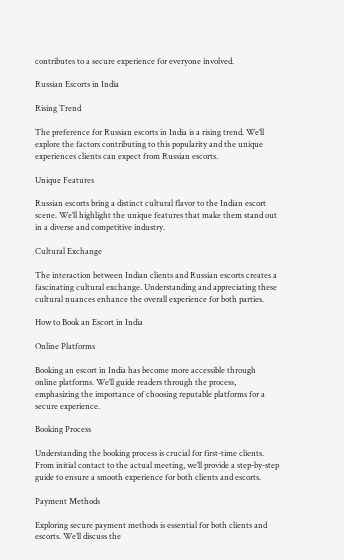contributes to a secure experience for everyone involved.

Russian Escorts in India

Rising Trend

The preference for Russian escorts in India is a rising trend. We’ll explore the factors contributing to this popularity and the unique experiences clients can expect from Russian escorts.

Unique Features

Russian escorts bring a distinct cultural flavor to the Indian escort scene. We’ll highlight the unique features that make them stand out in a diverse and competitive industry.

Cultural Exchange

The interaction between Indian clients and Russian escorts creates a fascinating cultural exchange. Understanding and appreciating these cultural nuances enhance the overall experience for both parties.

How to Book an Escort in India

Online Platforms

Booking an escort in India has become more accessible through online platforms. We’ll guide readers through the process, emphasizing the importance of choosing reputable platforms for a secure experience.

Booking Process

Understanding the booking process is crucial for first-time clients. From initial contact to the actual meeting, we’ll provide a step-by-step guide to ensure a smooth experience for both clients and escorts.

Payment Methods

Exploring secure payment methods is essential for both clients and escorts. We’ll discuss the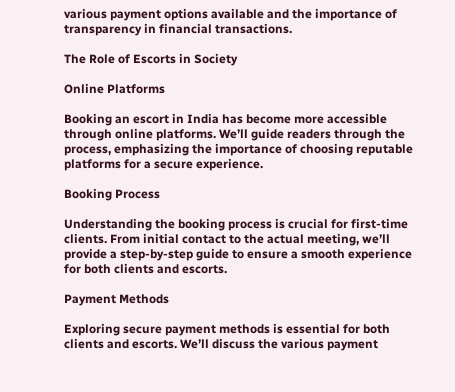various payment options available and the importance of transparency in financial transactions.

The Role of Escorts in Society

Online Platforms

Booking an escort in India has become more accessible through online platforms. We’ll guide readers through the process, emphasizing the importance of choosing reputable platforms for a secure experience.

Booking Process

Understanding the booking process is crucial for first-time clients. From initial contact to the actual meeting, we’ll provide a step-by-step guide to ensure a smooth experience for both clients and escorts.

Payment Methods

Exploring secure payment methods is essential for both clients and escorts. We’ll discuss the various payment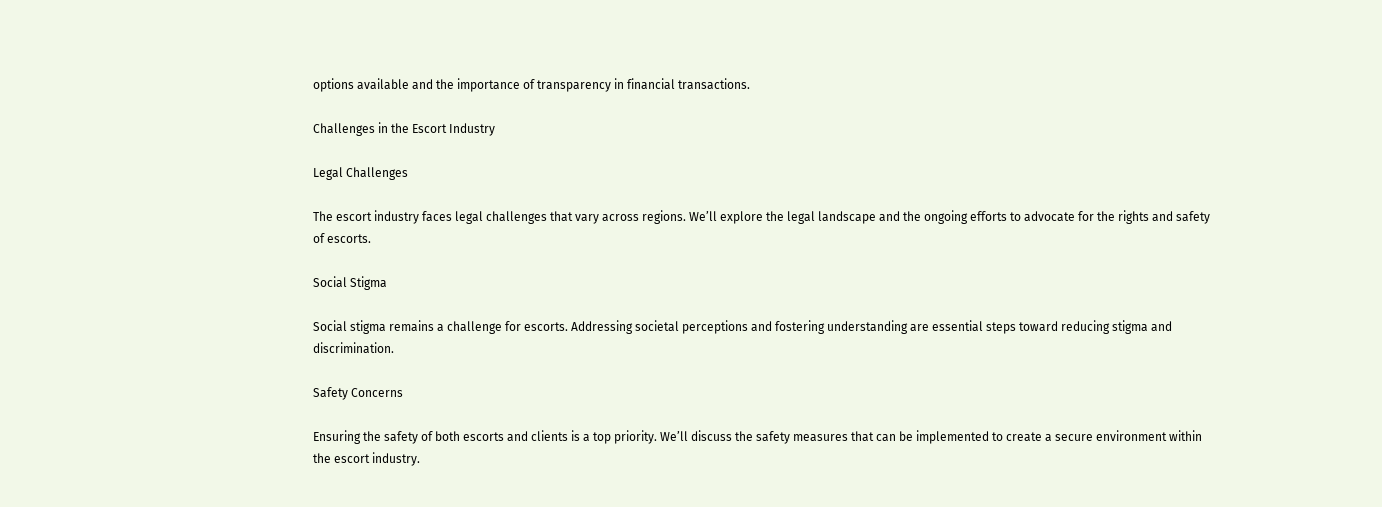options available and the importance of transparency in financial transactions.

Challenges in the Escort Industry

Legal Challenges

The escort industry faces legal challenges that vary across regions. We’ll explore the legal landscape and the ongoing efforts to advocate for the rights and safety of escorts.

Social Stigma

Social stigma remains a challenge for escorts. Addressing societal perceptions and fostering understanding are essential steps toward reducing stigma and discrimination.

Safety Concerns

Ensuring the safety of both escorts and clients is a top priority. We’ll discuss the safety measures that can be implemented to create a secure environment within the escort industry.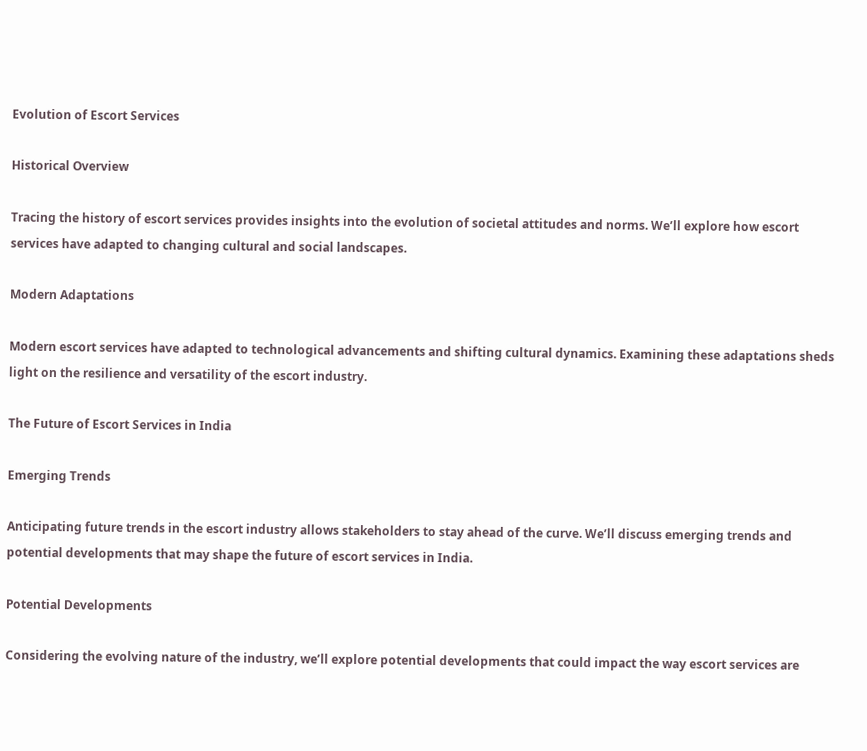Evolution of Escort Services

Historical Overview

Tracing the history of escort services provides insights into the evolution of societal attitudes and norms. We’ll explore how escort services have adapted to changing cultural and social landscapes.

Modern Adaptations

Modern escort services have adapted to technological advancements and shifting cultural dynamics. Examining these adaptations sheds light on the resilience and versatility of the escort industry.

The Future of Escort Services in India

Emerging Trends

Anticipating future trends in the escort industry allows stakeholders to stay ahead of the curve. We’ll discuss emerging trends and potential developments that may shape the future of escort services in India.

Potential Developments

Considering the evolving nature of the industry, we’ll explore potential developments that could impact the way escort services are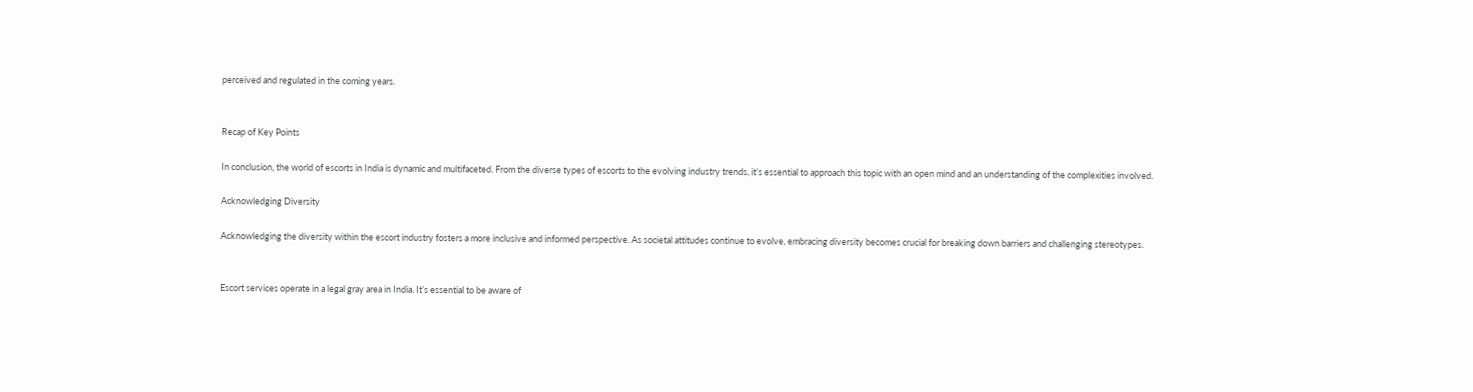perceived and regulated in the coming years.


Recap of Key Points

In conclusion, the world of escorts in India is dynamic and multifaceted. From the diverse types of escorts to the evolving industry trends, it’s essential to approach this topic with an open mind and an understanding of the complexities involved.

Acknowledging Diversity

Acknowledging the diversity within the escort industry fosters a more inclusive and informed perspective. As societal attitudes continue to evolve, embracing diversity becomes crucial for breaking down barriers and challenging stereotypes.


Escort services operate in a legal gray area in India. It’s essential to be aware of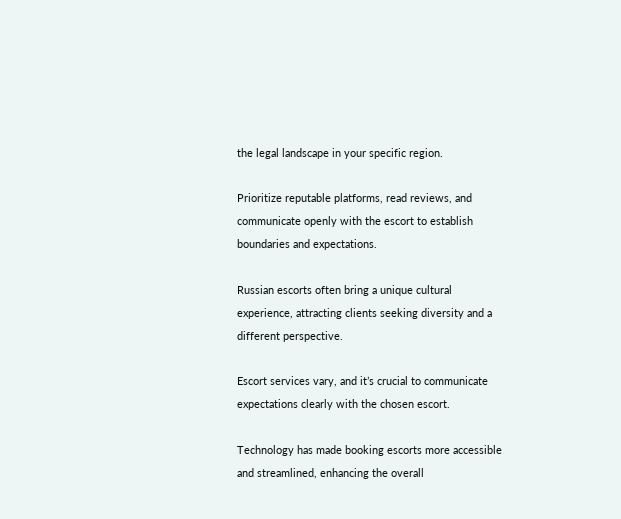the legal landscape in your specific region.

Prioritize reputable platforms, read reviews, and communicate openly with the escort to establish boundaries and expectations.

Russian escorts often bring a unique cultural experience, attracting clients seeking diversity and a different perspective.

Escort services vary, and it’s crucial to communicate expectations clearly with the chosen escort.

Technology has made booking escorts more accessible and streamlined, enhancing the overall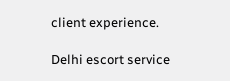client experience.

Delhi escort service